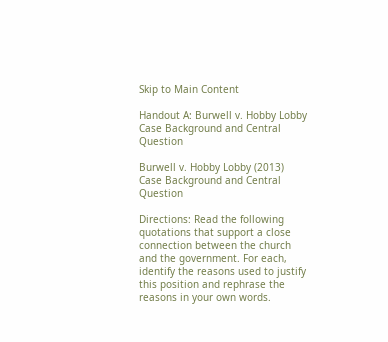Skip to Main Content

Handout A: Burwell v. Hobby Lobby Case Background and Central Question

Burwell v. Hobby Lobby (2013) Case Background and Central Question

Directions: Read the following quotations that support a close connection between the church and the government. For each, identify the reasons used to justify this position and rephrase the reasons in your own words.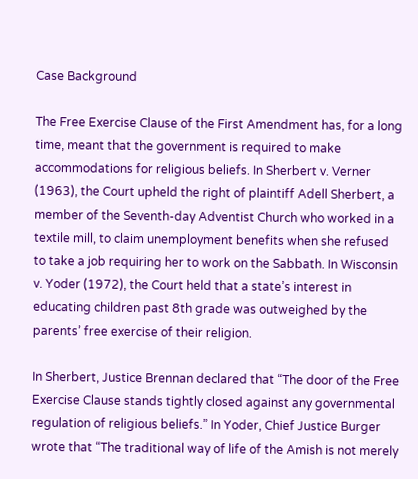Case Background

The Free Exercise Clause of the First Amendment has, for a long time, meant that the government is required to make accommodations for religious beliefs. In Sherbert v. Verner (1963), the Court upheld the right of plaintiff Adell Sherbert, a member of the Seventh-day Adventist Church who worked in a textile mill, to claim unemployment benefits when she refused to take a job requiring her to work on the Sabbath. In Wisconsin v. Yoder (1972), the Court held that a state’s interest in educating children past 8th grade was outweighed by the parents’ free exercise of their religion.

In Sherbert, Justice Brennan declared that “The door of the Free Exercise Clause stands tightly closed against any governmental regulation of religious beliefs.” In Yoder, Chief Justice Burger wrote that “The traditional way of life of the Amish is not merely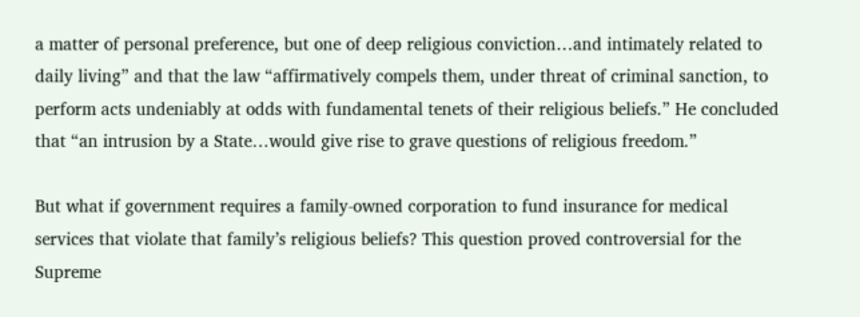a matter of personal preference, but one of deep religious conviction…and intimately related to daily living” and that the law “affirmatively compels them, under threat of criminal sanction, to perform acts undeniably at odds with fundamental tenets of their religious beliefs.” He concluded that “an intrusion by a State…would give rise to grave questions of religious freedom.”

But what if government requires a family-owned corporation to fund insurance for medical services that violate that family’s religious beliefs? This question proved controversial for the Supreme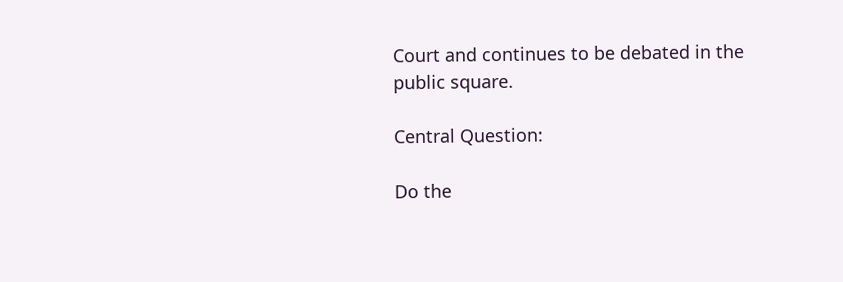Court and continues to be debated in the public square.

Central Question:

Do the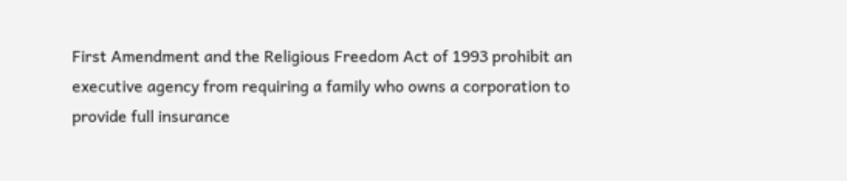First Amendment and the Religious Freedom Act of 1993 prohibit an executive agency from requiring a family who owns a corporation to provide full insurance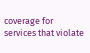coverage for services that violate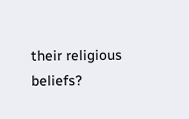their religious beliefs?